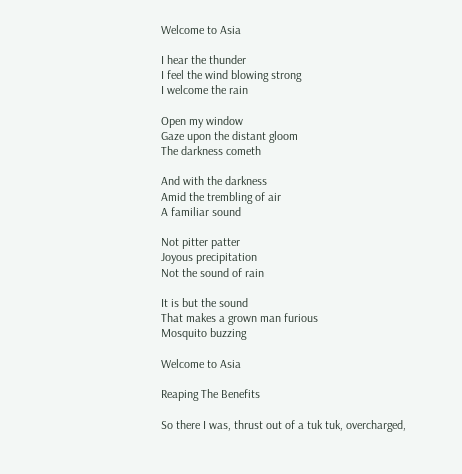Welcome to Asia

I hear the thunder
I feel the wind blowing strong
I welcome the rain

Open my window
Gaze upon the distant gloom
The darkness cometh

And with the darkness
Amid the trembling of air
A familiar sound

Not pitter patter
Joyous precipitation
Not the sound of rain

It is but the sound
That makes a grown man furious
Mosquito buzzing

Welcome to Asia

Reaping The Benefits

So there I was, thrust out of a tuk tuk, overcharged,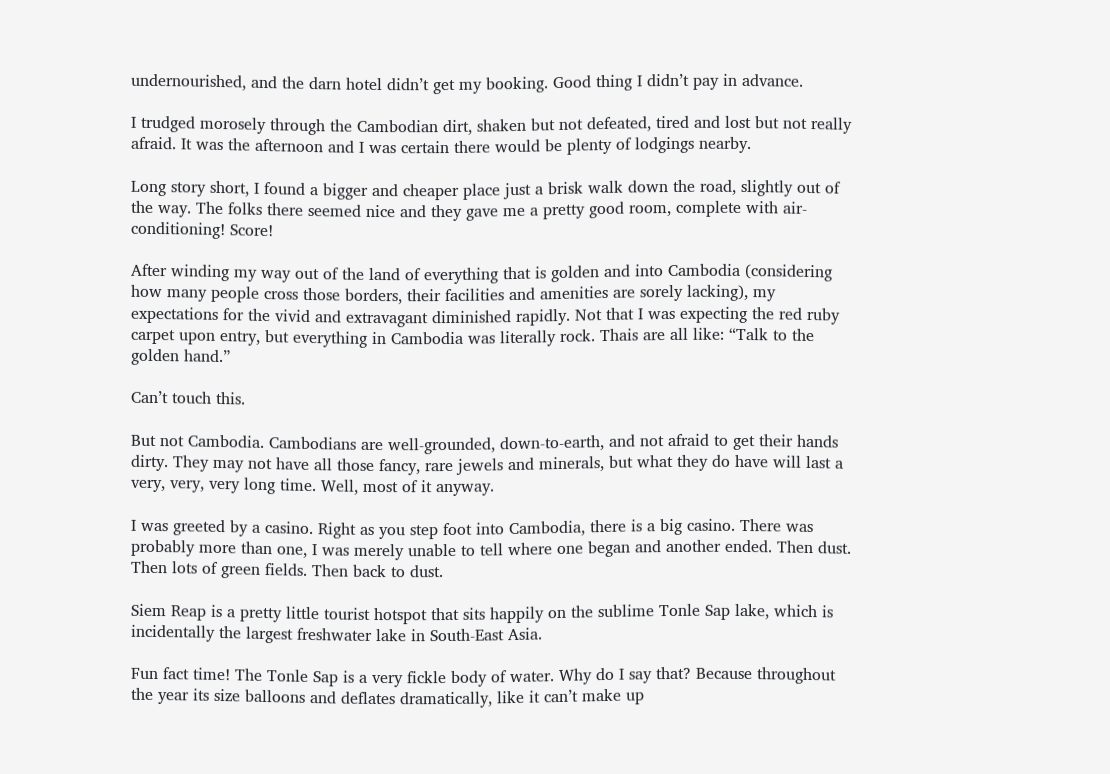undernourished, and the darn hotel didn’t get my booking. Good thing I didn’t pay in advance.

I trudged morosely through the Cambodian dirt, shaken but not defeated, tired and lost but not really afraid. It was the afternoon and I was certain there would be plenty of lodgings nearby.

Long story short, I found a bigger and cheaper place just a brisk walk down the road, slightly out of the way. The folks there seemed nice and they gave me a pretty good room, complete with air-conditioning! Score!

After winding my way out of the land of everything that is golden and into Cambodia (considering how many people cross those borders, their facilities and amenities are sorely lacking), my expectations for the vivid and extravagant diminished rapidly. Not that I was expecting the red ruby carpet upon entry, but everything in Cambodia was literally rock. Thais are all like: “Talk to the golden hand.”

Can’t touch this.

But not Cambodia. Cambodians are well-grounded, down-to-earth, and not afraid to get their hands dirty. They may not have all those fancy, rare jewels and minerals, but what they do have will last a very, very, very long time. Well, most of it anyway.

I was greeted by a casino. Right as you step foot into Cambodia, there is a big casino. There was probably more than one, I was merely unable to tell where one began and another ended. Then dust. Then lots of green fields. Then back to dust.

Siem Reap is a pretty little tourist hotspot that sits happily on the sublime Tonle Sap lake, which is incidentally the largest freshwater lake in South-East Asia.

Fun fact time! The Tonle Sap is a very fickle body of water. Why do I say that? Because throughout the year its size balloons and deflates dramatically, like it can’t make up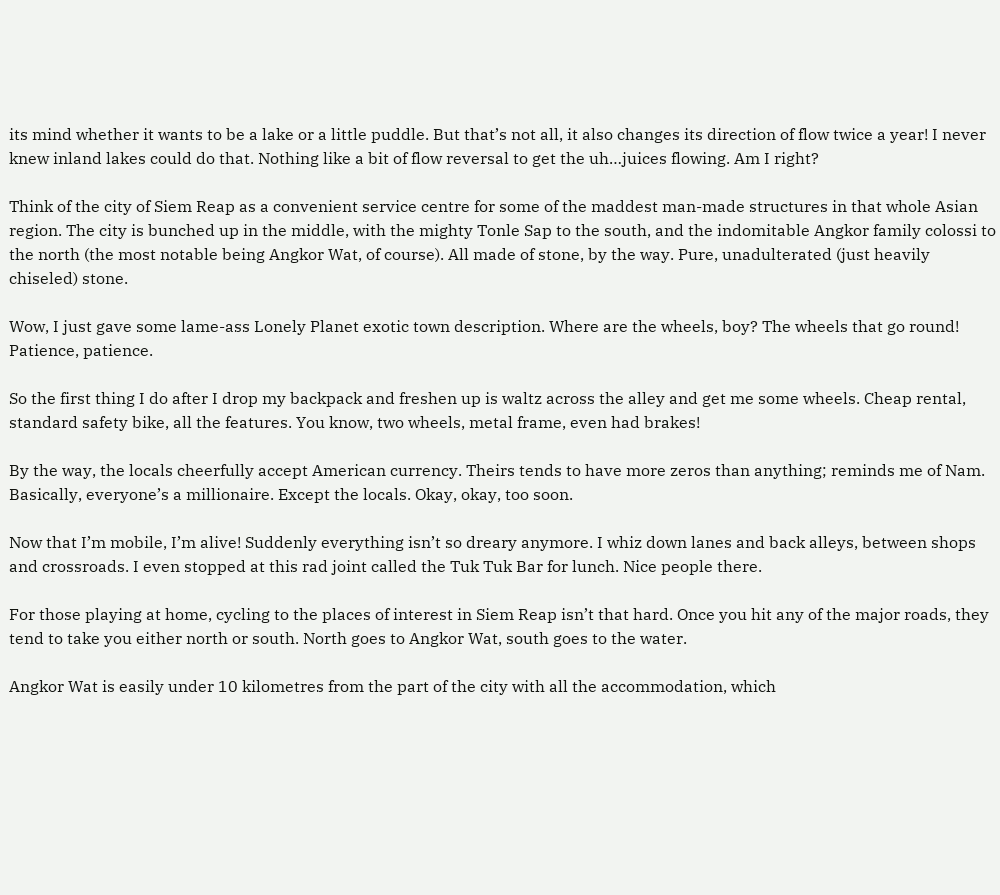its mind whether it wants to be a lake or a little puddle. But that’s not all, it also changes its direction of flow twice a year! I never knew inland lakes could do that. Nothing like a bit of flow reversal to get the uh…juices flowing. Am I right?

Think of the city of Siem Reap as a convenient service centre for some of the maddest man-made structures in that whole Asian region. The city is bunched up in the middle, with the mighty Tonle Sap to the south, and the indomitable Angkor family colossi to the north (the most notable being Angkor Wat, of course). All made of stone, by the way. Pure, unadulterated (just heavily chiseled) stone.

Wow, I just gave some lame-ass Lonely Planet exotic town description. Where are the wheels, boy? The wheels that go round! Patience, patience.

So the first thing I do after I drop my backpack and freshen up is waltz across the alley and get me some wheels. Cheap rental, standard safety bike, all the features. You know, two wheels, metal frame, even had brakes!

By the way, the locals cheerfully accept American currency. Theirs tends to have more zeros than anything; reminds me of Nam. Basically, everyone’s a millionaire. Except the locals. Okay, okay, too soon.

Now that I’m mobile, I’m alive! Suddenly everything isn’t so dreary anymore. I whiz down lanes and back alleys, between shops and crossroads. I even stopped at this rad joint called the Tuk Tuk Bar for lunch. Nice people there.

For those playing at home, cycling to the places of interest in Siem Reap isn’t that hard. Once you hit any of the major roads, they tend to take you either north or south. North goes to Angkor Wat, south goes to the water.

Angkor Wat is easily under 10 kilometres from the part of the city with all the accommodation, which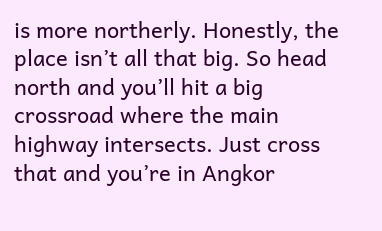is more northerly. Honestly, the place isn’t all that big. So head north and you’ll hit a big crossroad where the main highway intersects. Just cross that and you’re in Angkor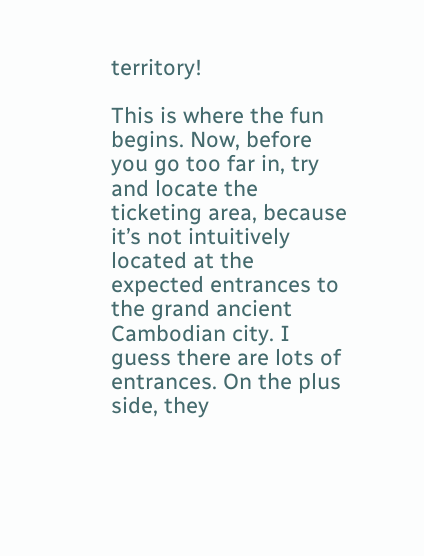territory!

This is where the fun begins. Now, before you go too far in, try and locate the ticketing area, because it’s not intuitively located at the expected entrances to the grand ancient Cambodian city. I guess there are lots of entrances. On the plus side, they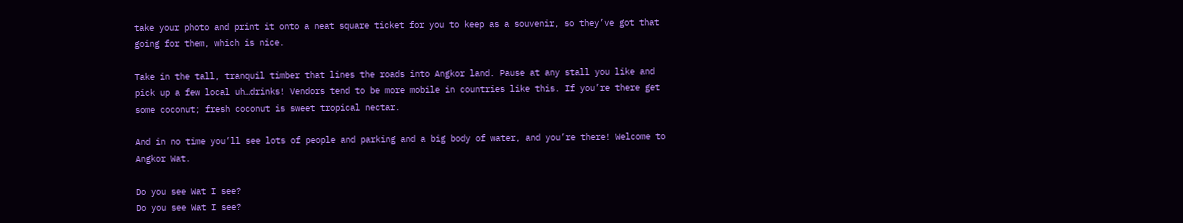take your photo and print it onto a neat square ticket for you to keep as a souvenir, so they’ve got that going for them, which is nice.

Take in the tall, tranquil timber that lines the roads into Angkor land. Pause at any stall you like and pick up a few local uh…drinks! Vendors tend to be more mobile in countries like this. If you’re there get some coconut; fresh coconut is sweet tropical nectar.

And in no time you’ll see lots of people and parking and a big body of water, and you’re there! Welcome to Angkor Wat.

Do you see Wat I see?
Do you see Wat I see?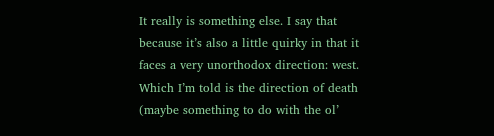It really is something else. I say that because it’s also a little quirky in that it faces a very unorthodox direction: west. Which I’m told is the direction of death (maybe something to do with the ol’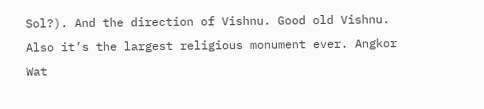Sol?). And the direction of Vishnu. Good old Vishnu. Also it’s the largest religious monument ever. Angkor Wat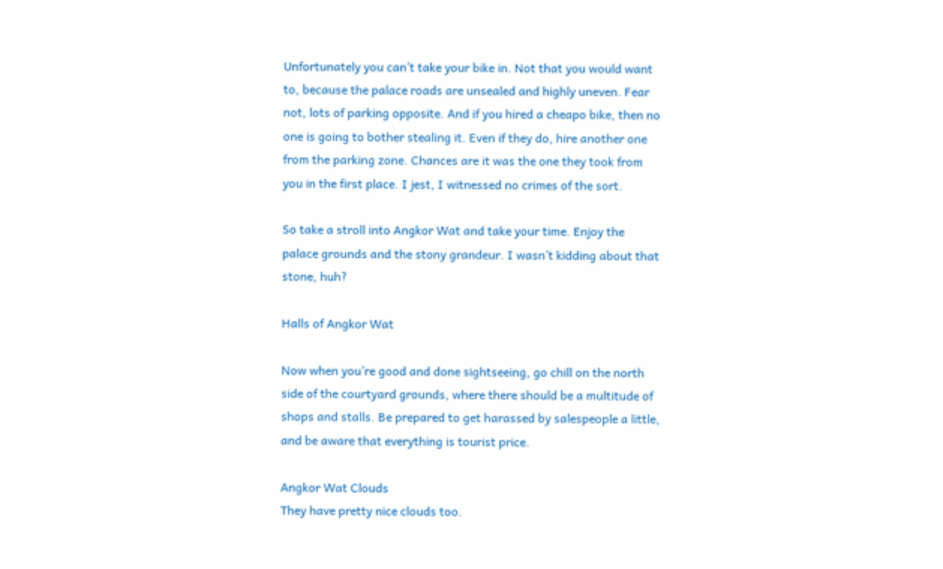Unfortunately you can’t take your bike in. Not that you would want to, because the palace roads are unsealed and highly uneven. Fear not, lots of parking opposite. And if you hired a cheapo bike, then no one is going to bother stealing it. Even if they do, hire another one from the parking zone. Chances are it was the one they took from you in the first place. I jest, I witnessed no crimes of the sort.

So take a stroll into Angkor Wat and take your time. Enjoy the palace grounds and the stony grandeur. I wasn’t kidding about that stone, huh?

Halls of Angkor Wat

Now when you’re good and done sightseeing, go chill on the north side of the courtyard grounds, where there should be a multitude of shops and stalls. Be prepared to get harassed by salespeople a little, and be aware that everything is tourist price.

Angkor Wat Clouds
They have pretty nice clouds too.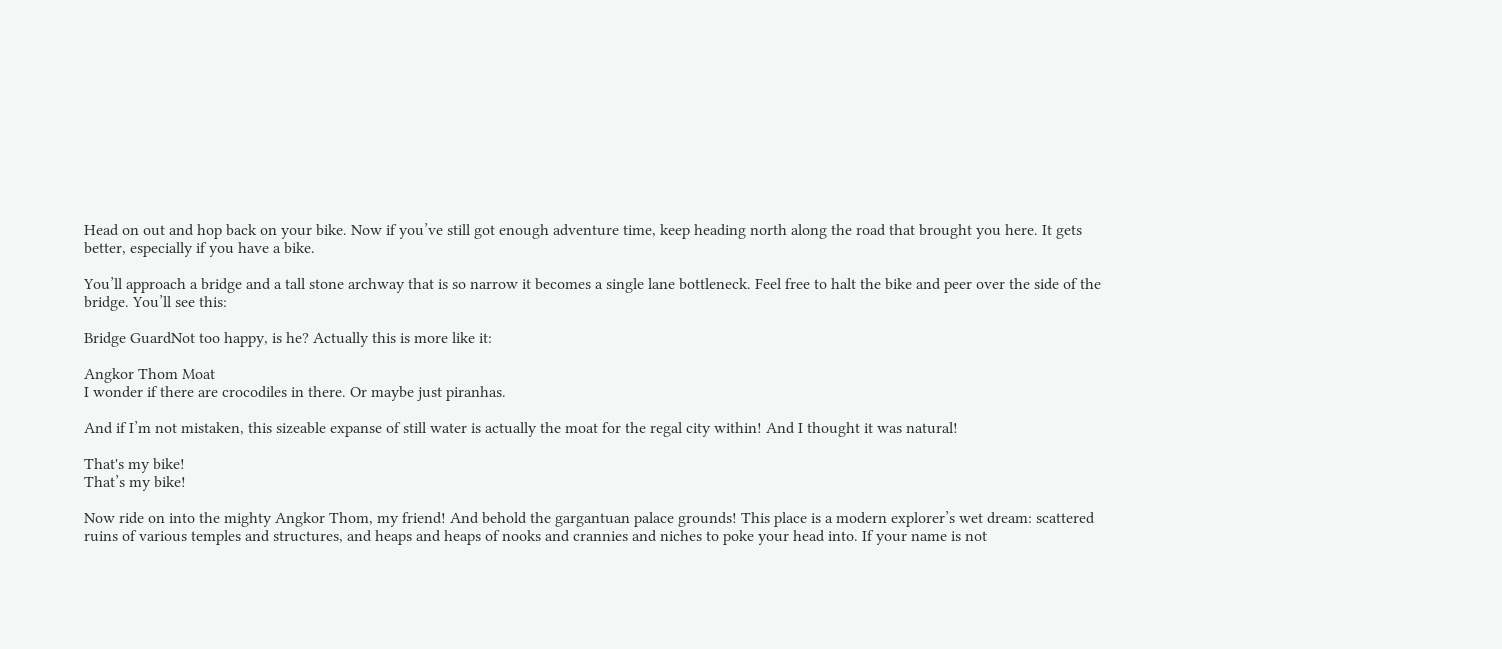Head on out and hop back on your bike. Now if you’ve still got enough adventure time, keep heading north along the road that brought you here. It gets better, especially if you have a bike.

You’ll approach a bridge and a tall stone archway that is so narrow it becomes a single lane bottleneck. Feel free to halt the bike and peer over the side of the bridge. You’ll see this:

Bridge GuardNot too happy, is he? Actually this is more like it:

Angkor Thom Moat
I wonder if there are crocodiles in there. Or maybe just piranhas.

And if I’m not mistaken, this sizeable expanse of still water is actually the moat for the regal city within! And I thought it was natural!

That's my bike!
That’s my bike!

Now ride on into the mighty Angkor Thom, my friend! And behold the gargantuan palace grounds! This place is a modern explorer’s wet dream: scattered ruins of various temples and structures, and heaps and heaps of nooks and crannies and niches to poke your head into. If your name is not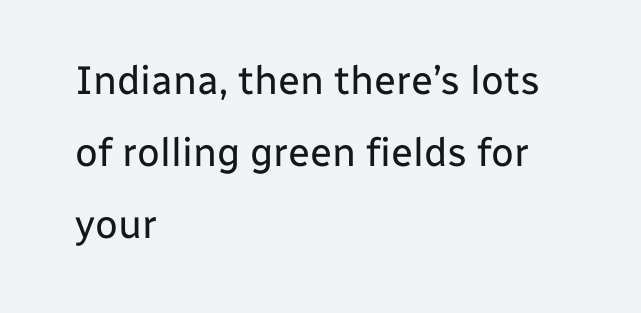Indiana, then there’s lots of rolling green fields for your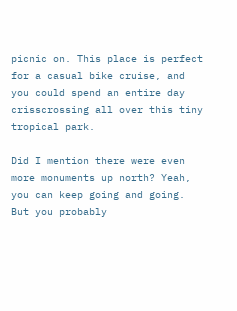picnic on. This place is perfect for a casual bike cruise, and you could spend an entire day crisscrossing all over this tiny tropical park.

Did I mention there were even more monuments up north? Yeah, you can keep going and going. But you probably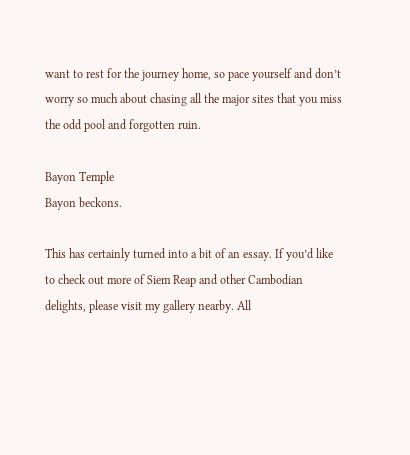want to rest for the journey home, so pace yourself and don’t worry so much about chasing all the major sites that you miss the odd pool and forgotten ruin.

Bayon Temple
Bayon beckons.

This has certainly turned into a bit of an essay. If you’d like to check out more of Siem Reap and other Cambodian delights, please visit my gallery nearby. All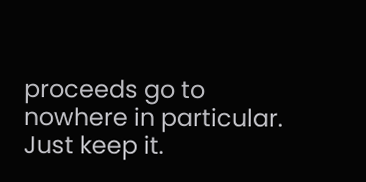proceeds go to nowhere in particular. Just keep it.